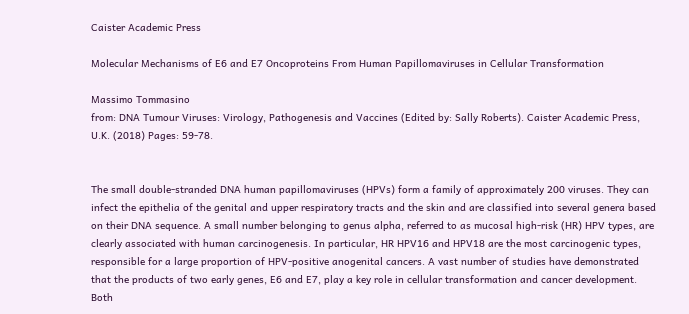Caister Academic Press

Molecular Mechanisms of E6 and E7 Oncoproteins From Human Papillomaviruses in Cellular Transformation

Massimo Tommasino
from: DNA Tumour Viruses: Virology, Pathogenesis and Vaccines (Edited by: Sally Roberts). Caister Academic Press, U.K. (2018) Pages: 59-78.


The small double-stranded DNA human papillomaviruses (HPVs) form a family of approximately 200 viruses. They can infect the epithelia of the genital and upper respiratory tracts and the skin and are classified into several genera based on their DNA sequence. A small number belonging to genus alpha, referred to as mucosal high-risk (HR) HPV types, are clearly associated with human carcinogenesis. In particular, HR HPV16 and HPV18 are the most carcinogenic types, responsible for a large proportion of HPV-positive anogenital cancers. A vast number of studies have demonstrated that the products of two early genes, E6 and E7, play a key role in cellular transformation and cancer development. Both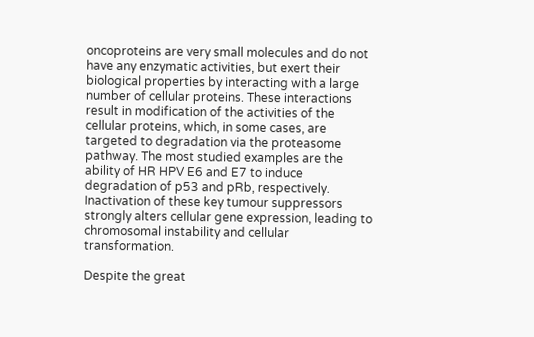oncoproteins are very small molecules and do not have any enzymatic activities, but exert their biological properties by interacting with a large number of cellular proteins. These interactions result in modification of the activities of the cellular proteins, which, in some cases, are targeted to degradation via the proteasome pathway. The most studied examples are the ability of HR HPV E6 and E7 to induce degradation of p53 and pRb, respectively. Inactivation of these key tumour suppressors strongly alters cellular gene expression, leading to chromosomal instability and cellular transformation.

Despite the great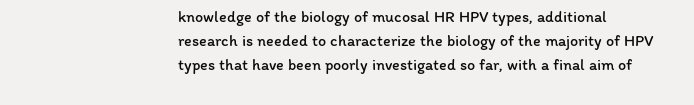knowledge of the biology of mucosal HR HPV types, additional research is needed to characterize the biology of the majority of HPV types that have been poorly investigated so far, with a final aim of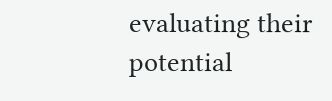evaluating their potential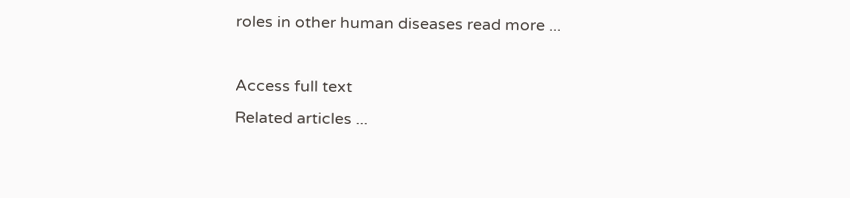roles in other human diseases read more ...

Access full text
Related articles ...